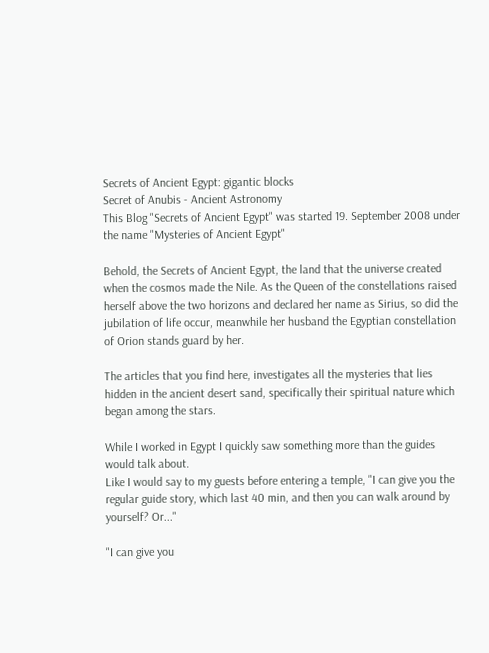Secrets of Ancient Egypt: gigantic blocks
Secret of Anubis - Ancient Astronomy
This Blog "Secrets of Ancient Egypt" was started 19. September 2008 under the name "Mysteries of Ancient Egypt"

Behold, the Secrets of Ancient Egypt, the land that the universe created when the cosmos made the Nile. As the Queen of the constellations raised herself above the two horizons and declared her name as Sirius, so did the jubilation of life occur, meanwhile her husband the Egyptian constellation of Orion stands guard by her.

The articles that you find here, investigates all the mysteries that lies hidden in the ancient desert sand, specifically their spiritual nature which began among the stars.

While I worked in Egypt I quickly saw something more than the guides would talk about.
Like I would say to my guests before entering a temple, "I can give you the regular guide story, which last 40 min, and then you can walk around by yourself? Or..."

"I can give you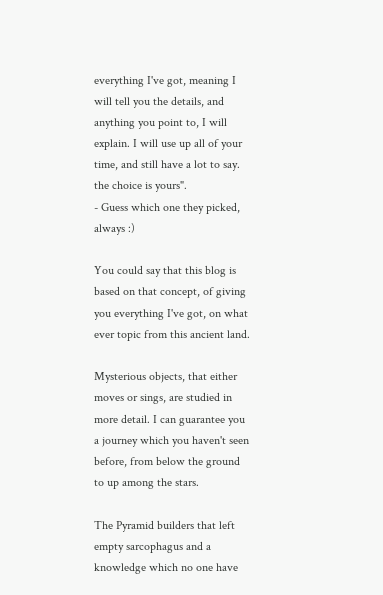everything I've got, meaning I will tell you the details, and anything you point to, I will explain. I will use up all of your time, and still have a lot to say. the choice is yours".
- Guess which one they picked, always :)

You could say that this blog is based on that concept, of giving you everything I've got, on what ever topic from this ancient land.

Mysterious objects, that either moves or sings, are studied in more detail. I can guarantee you a journey which you haven't seen before, from below the ground to up among the stars.

The Pyramid builders that left empty sarcophagus and a knowledge which no one have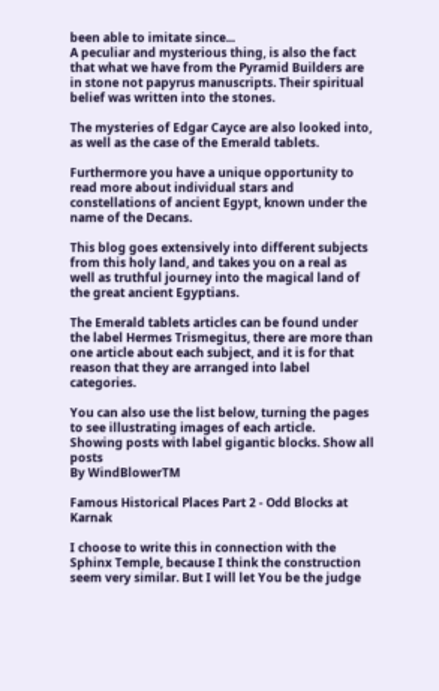been able to imitate since...
A peculiar and mysterious thing, is also the fact that what we have from the Pyramid Builders are in stone not papyrus manuscripts. Their spiritual belief was written into the stones.

The mysteries of Edgar Cayce are also looked into, as well as the case of the Emerald tablets.

Furthermore you have a unique opportunity to read more about individual stars and constellations of ancient Egypt, known under the name of the Decans.

This blog goes extensively into different subjects from this holy land, and takes you on a real as well as truthful journey into the magical land of the great ancient Egyptians.

The Emerald tablets articles can be found under the label Hermes Trismegitus, there are more than one article about each subject, and it is for that reason that they are arranged into label categories.

You can also use the list below, turning the pages to see illustrating images of each article.
Showing posts with label gigantic blocks. Show all posts
By WindBlowerTM

Famous Historical Places Part 2 - Odd Blocks at Karnak

I choose to write this in connection with the Sphinx Temple, because I think the construction seem very similar. But I will let You be the judge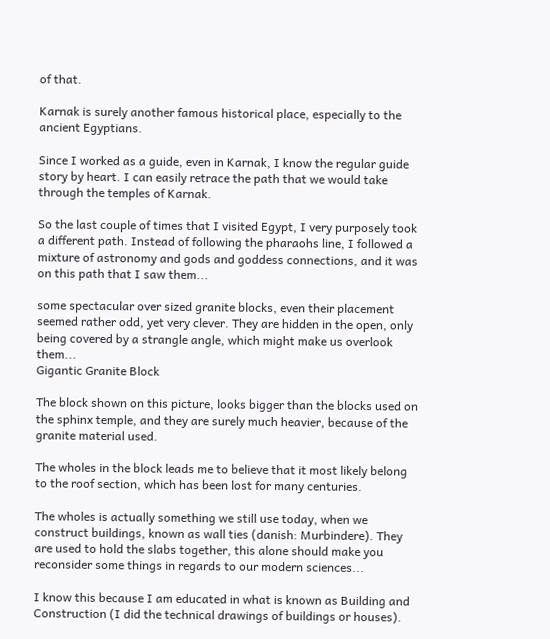of that.

Karnak is surely another famous historical place, especially to the ancient Egyptians.

Since I worked as a guide, even in Karnak, I know the regular guide story by heart. I can easily retrace the path that we would take through the temples of Karnak.

So the last couple of times that I visited Egypt, I very purposely took a different path. Instead of following the pharaohs line, I followed a mixture of astronomy and gods and goddess connections, and it was on this path that I saw them...

some spectacular over sized granite blocks, even their placement seemed rather odd, yet very clever. They are hidden in the open, only being covered by a strangle angle, which might make us overlook them...
Gigantic Granite Block

The block shown on this picture, looks bigger than the blocks used on the sphinx temple, and they are surely much heavier, because of the granite material used.

The wholes in the block leads me to believe that it most likely belong to the roof section, which has been lost for many centuries.

The wholes is actually something we still use today, when we construct buildings, known as wall ties (danish: Murbindere). They are used to hold the slabs together, this alone should make you reconsider some things in regards to our modern sciences...

I know this because I am educated in what is known as Building and Construction (I did the technical drawings of buildings or houses).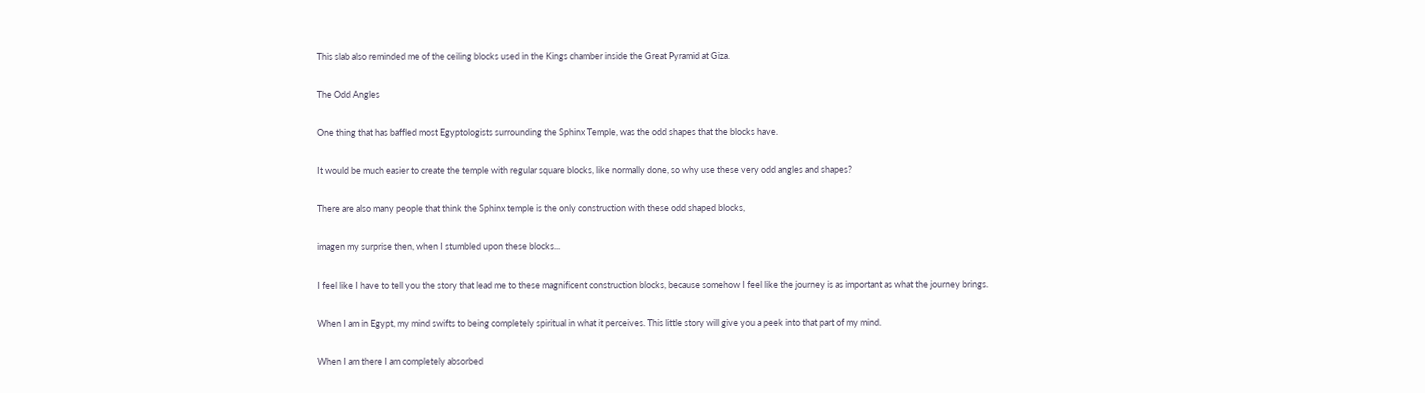This slab also reminded me of the ceiling blocks used in the Kings chamber inside the Great Pyramid at Giza.

The Odd Angles

One thing that has baffled most Egyptologists surrounding the Sphinx Temple, was the odd shapes that the blocks have.

It would be much easier to create the temple with regular square blocks, like normally done, so why use these very odd angles and shapes?

There are also many people that think the Sphinx temple is the only construction with these odd shaped blocks,

imagen my surprise then, when I stumbled upon these blocks...

I feel like I have to tell you the story that lead me to these magnificent construction blocks, because somehow I feel like the journey is as important as what the journey brings.

When I am in Egypt, my mind swifts to being completely spiritual in what it perceives. This little story will give you a peek into that part of my mind.

When I am there I am completely absorbed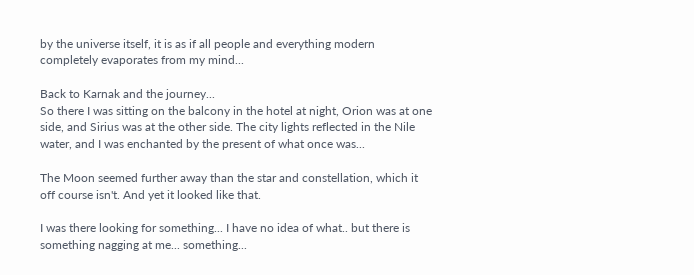by the universe itself, it is as if all people and everything modern completely evaporates from my mind...

Back to Karnak and the journey...
So there I was sitting on the balcony in the hotel at night, Orion was at one side, and Sirius was at the other side. The city lights reflected in the Nile water, and I was enchanted by the present of what once was...

The Moon seemed further away than the star and constellation, which it off course isn't. And yet it looked like that.

I was there looking for something... I have no idea of what.. but there is something nagging at me... something...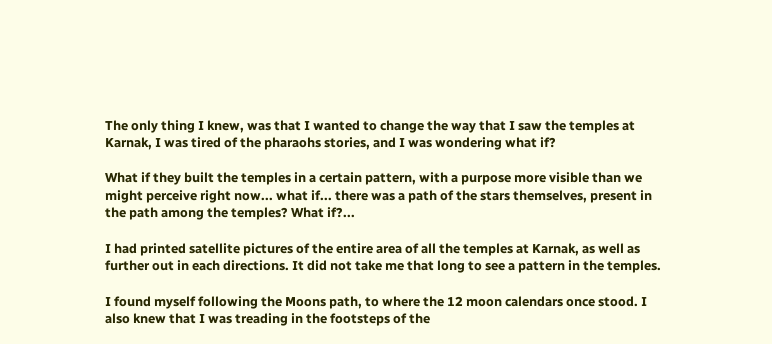The only thing I knew, was that I wanted to change the way that I saw the temples at Karnak, I was tired of the pharaohs stories, and I was wondering what if?

What if they built the temples in a certain pattern, with a purpose more visible than we might perceive right now... what if... there was a path of the stars themselves, present in the path among the temples? What if?...

I had printed satellite pictures of the entire area of all the temples at Karnak, as well as further out in each directions. It did not take me that long to see a pattern in the temples.

I found myself following the Moons path, to where the 12 moon calendars once stood. I also knew that I was treading in the footsteps of the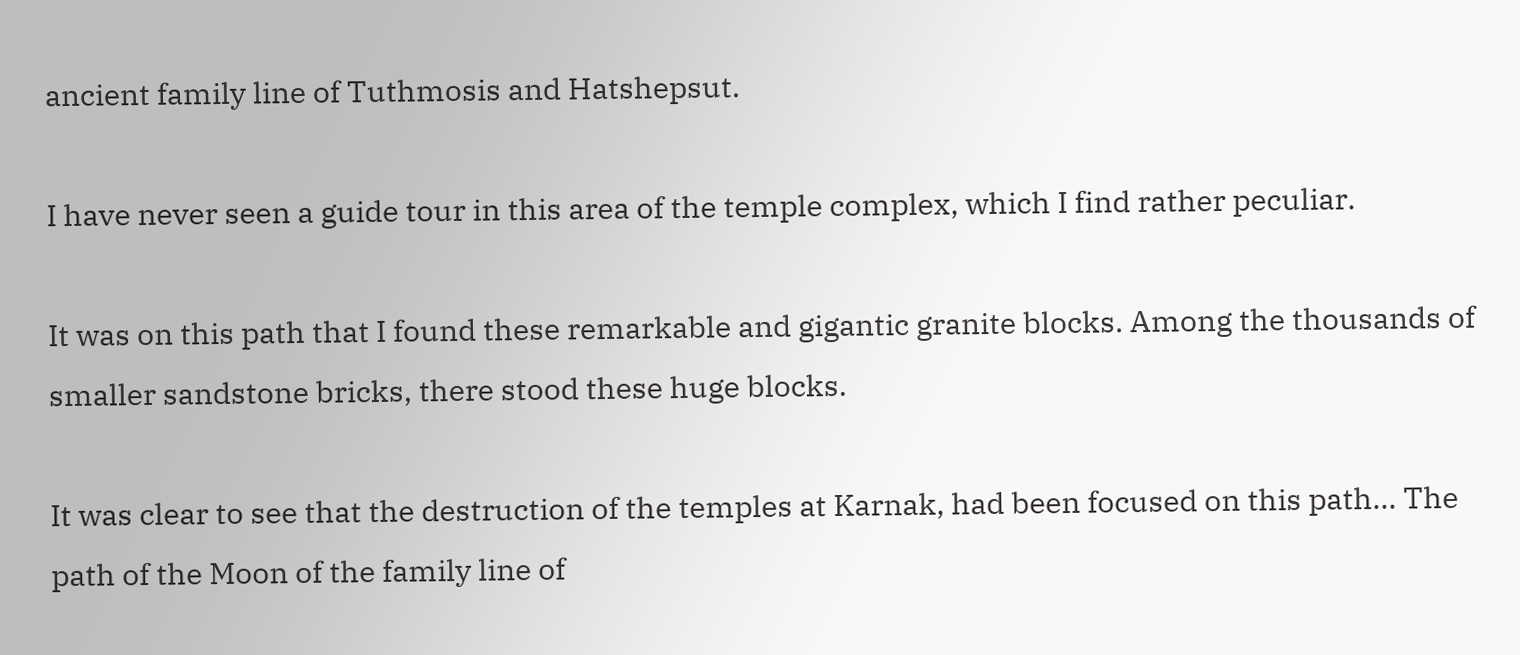ancient family line of Tuthmosis and Hatshepsut.

I have never seen a guide tour in this area of the temple complex, which I find rather peculiar.

It was on this path that I found these remarkable and gigantic granite blocks. Among the thousands of smaller sandstone bricks, there stood these huge blocks.

It was clear to see that the destruction of the temples at Karnak, had been focused on this path... The path of the Moon of the family line of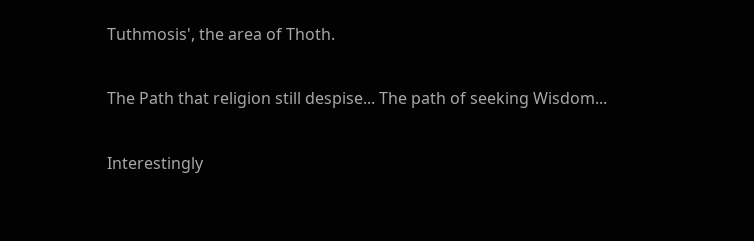Tuthmosis', the area of Thoth.

The Path that religion still despise... The path of seeking Wisdom...

Interestingly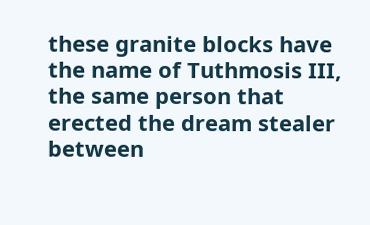these granite blocks have the name of Tuthmosis III, the same person that erected the dream stealer between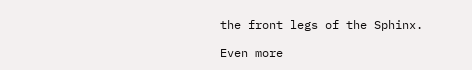the front legs of the Sphinx.

Even more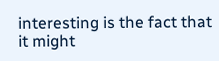interesting is the fact that it might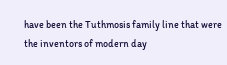have been the Tuthmosis family line that were the inventors of modern day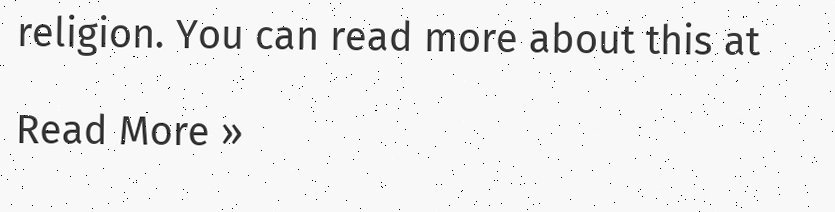religion. You can read more about this at

Read More »